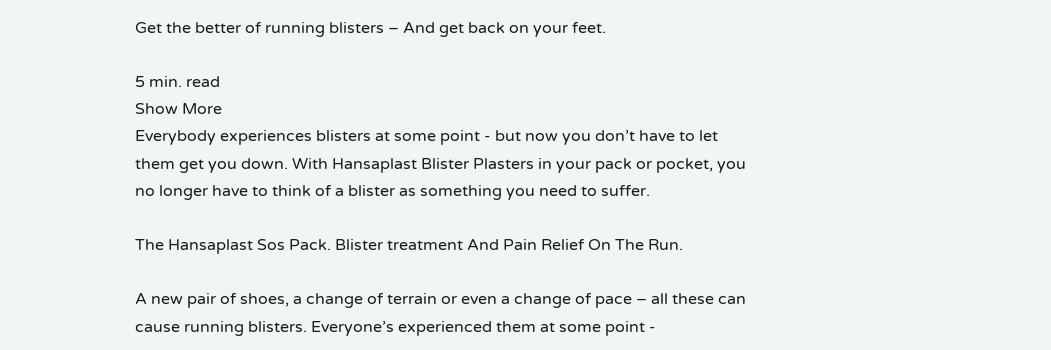Get the better of running blisters – And get back on your feet.

5 min. read
Show More
Everybody experiences blisters at some point - but now you don’t have to let them get you down. With Hansaplast Blister Plasters in your pack or pocket, you no longer have to think of a blister as something you need to suffer.

The Hansaplast Sos Pack. Blister treatment And Pain Relief On The Run.

A new pair of shoes, a change of terrain or even a change of pace – all these can cause running blisters. Everyone’s experienced them at some point -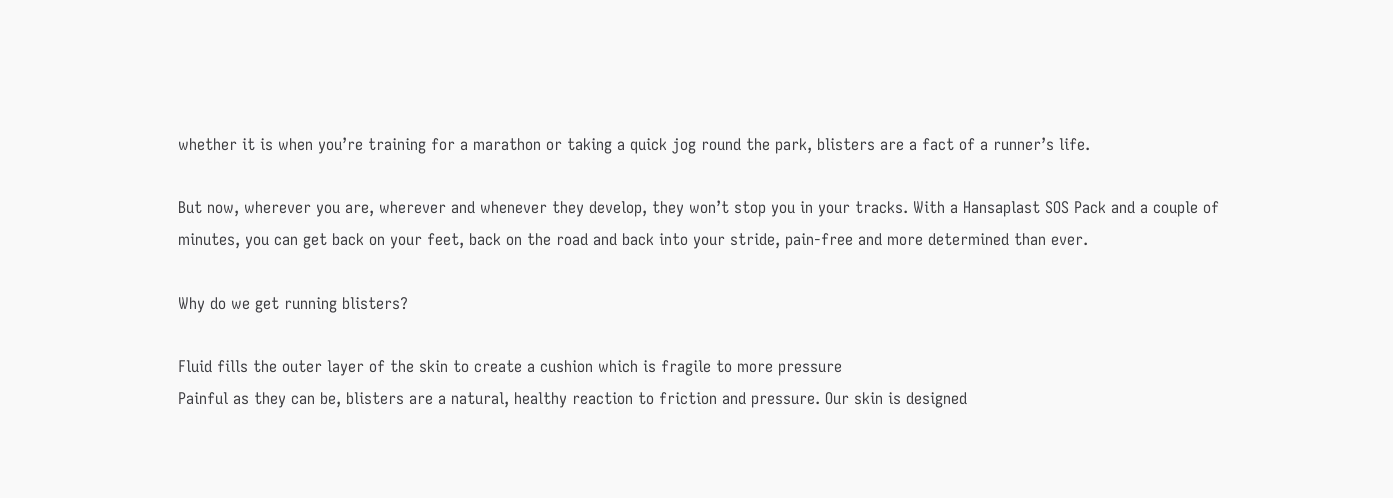whether it is when you’re training for a marathon or taking a quick jog round the park, blisters are a fact of a runner’s life.

But now, wherever you are, wherever and whenever they develop, they won’t stop you in your tracks. With a Hansaplast SOS Pack and a couple of minutes, you can get back on your feet, back on the road and back into your stride, pain-free and more determined than ever.

Why do we get running blisters?

Fluid fills the outer layer of the skin to create a cushion which is fragile to more pressure
Painful as they can be, blisters are a natural, healthy reaction to friction and pressure. Our skin is designed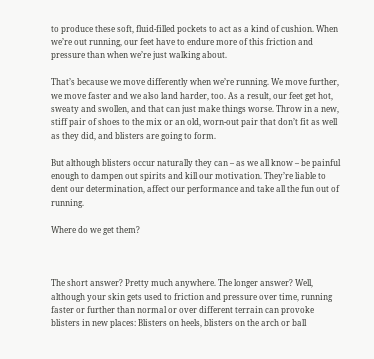to produce these soft, fluid-filled pockets to act as a kind of cushion. When we’re out running, our feet have to endure more of this friction and pressure than when we’re just walking about.

That’s because we move differently when we’re running. We move further, we move faster and we also land harder, too. As a result, our feet get hot, sweaty and swollen, and that can just make things worse. Throw in a new, stiff pair of shoes to the mix or an old, worn-out pair that don’t fit as well as they did, and blisters are going to form.

But although blisters occur naturally they can – as we all know – be painful enough to dampen out spirits and kill our motivation. They’re liable to dent our determination, affect our performance and take all the fun out of running.

Where do we get them?



The short answer? Pretty much anywhere. The longer answer? Well, although your skin gets used to friction and pressure over time, running faster or further than normal or over different terrain can provoke blisters in new places: Blisters on heels, blisters on the arch or ball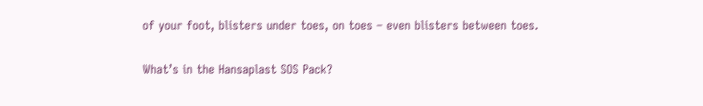of your foot, blisters under toes, on toes – even blisters between toes.

What’s in the Hansaplast SOS Pack?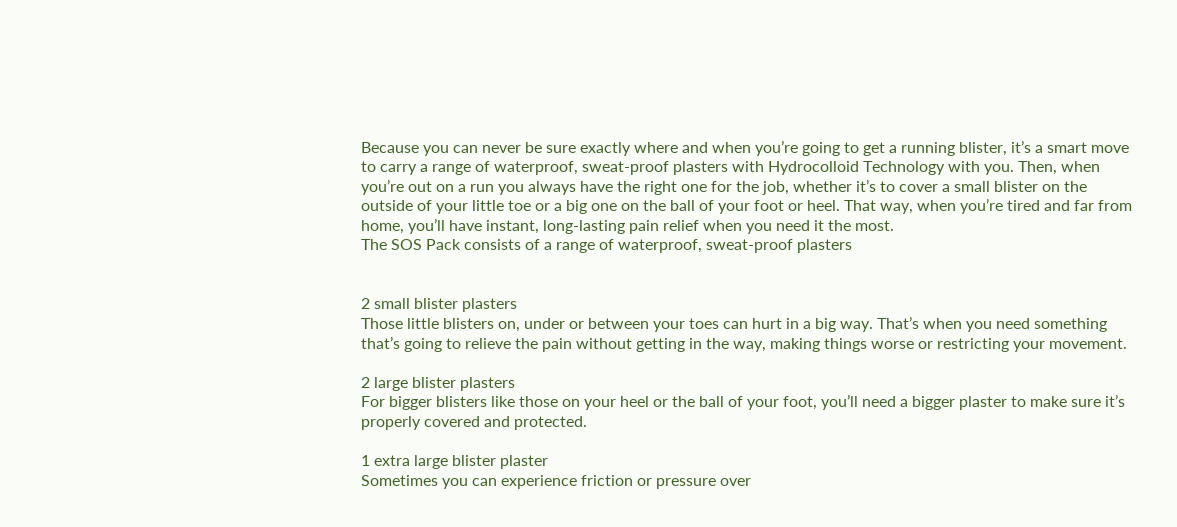Because you can never be sure exactly where and when you’re going to get a running blister, it’s a smart move to carry a range of waterproof, sweat-proof plasters with Hydrocolloid Technology with you. Then, when you’re out on a run you always have the right one for the job, whether it’s to cover a small blister on the outside of your little toe or a big one on the ball of your foot or heel. That way, when you’re tired and far from home, you’ll have instant, long-lasting pain relief when you need it the most.
The SOS Pack consists of a range of waterproof, sweat-proof plasters


2 small blister plasters
Those little blisters on, under or between your toes can hurt in a big way. That’s when you need something that’s going to relieve the pain without getting in the way, making things worse or restricting your movement.

2 large blister plasters
For bigger blisters like those on your heel or the ball of your foot, you’ll need a bigger plaster to make sure it’s properly covered and protected.

1 extra large blister plaster
Sometimes you can experience friction or pressure over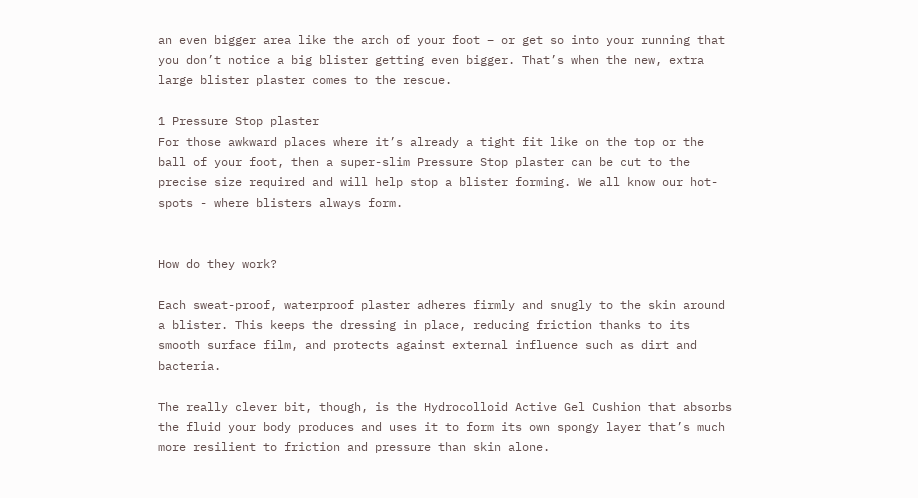an even bigger area like the arch of your foot – or get so into your running that you don’t notice a big blister getting even bigger. That’s when the new, extra large blister plaster comes to the rescue.

1 Pressure Stop plaster
For those awkward places where it’s already a tight fit like on the top or the ball of your foot, then a super-slim Pressure Stop plaster can be cut to the precise size required and will help stop a blister forming. We all know our hot-spots - where blisters always form.


How do they work?

Each sweat-proof, waterproof plaster adheres firmly and snugly to the skin around a blister. This keeps the dressing in place, reducing friction thanks to its smooth surface film, and protects against external influence such as dirt and bacteria.

The really clever bit, though, is the Hydrocolloid Active Gel Cushion that absorbs the fluid your body produces and uses it to form its own spongy layer that’s much more resilient to friction and pressure than skin alone.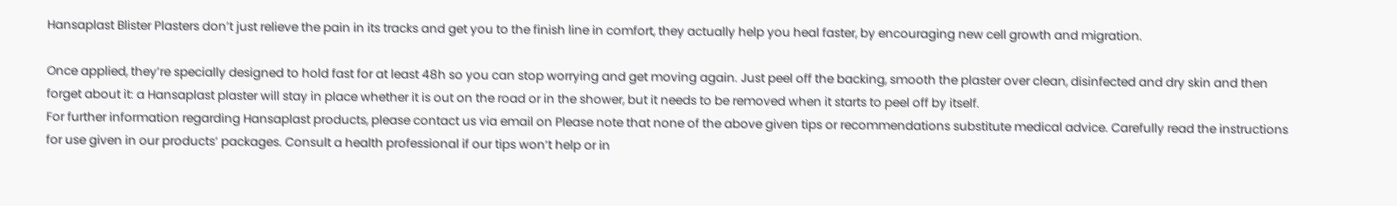Hansaplast Blister Plasters don’t just relieve the pain in its tracks and get you to the finish line in comfort, they actually help you heal faster, by encouraging new cell growth and migration.

Once applied, they’re specially designed to hold fast for at least 48h so you can stop worrying and get moving again. Just peel off the backing, smooth the plaster over clean, disinfected and dry skin and then forget about it: a Hansaplast plaster will stay in place whether it is out on the road or in the shower, but it needs to be removed when it starts to peel off by itself.
For further information regarding Hansaplast products, please contact us via email on Please note that none of the above given tips or recommendations substitute medical advice. Carefully read the instructions for use given in our products‘ packages. Consult a health professional if our tips won‘t help or in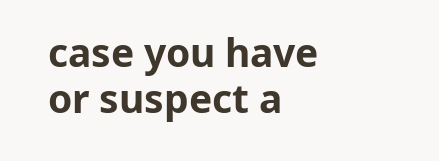case you have or suspect a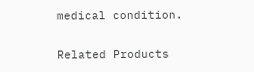medical condition.

Related Products